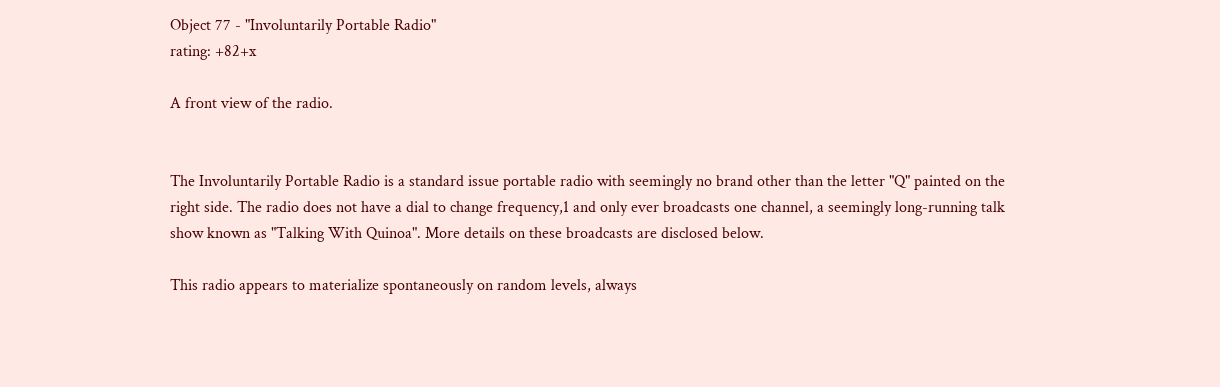Object 77 - "Involuntarily Portable Radio"
rating: +82+x

A front view of the radio.


The Involuntarily Portable Radio is a standard issue portable radio with seemingly no brand other than the letter "Q" painted on the right side. The radio does not have a dial to change frequency,1 and only ever broadcasts one channel, a seemingly long-running talk show known as "Talking With Quinoa". More details on these broadcasts are disclosed below.

This radio appears to materialize spontaneously on random levels, always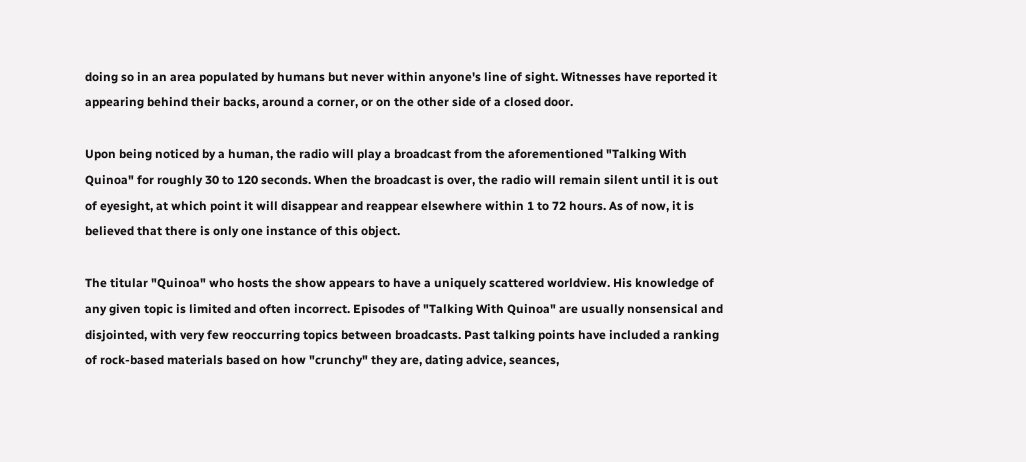doing so in an area populated by humans but never within anyone's line of sight. Witnesses have reported it appearing behind their backs, around a corner, or on the other side of a closed door.

Upon being noticed by a human, the radio will play a broadcast from the aforementioned "Talking With Quinoa" for roughly 30 to 120 seconds. When the broadcast is over, the radio will remain silent until it is out of eyesight, at which point it will disappear and reappear elsewhere within 1 to 72 hours. As of now, it is believed that there is only one instance of this object.

The titular "Quinoa" who hosts the show appears to have a uniquely scattered worldview. His knowledge of any given topic is limited and often incorrect. Episodes of "Talking With Quinoa" are usually nonsensical and disjointed, with very few reoccurring topics between broadcasts. Past talking points have included a ranking of rock-based materials based on how "crunchy" they are, dating advice, seances,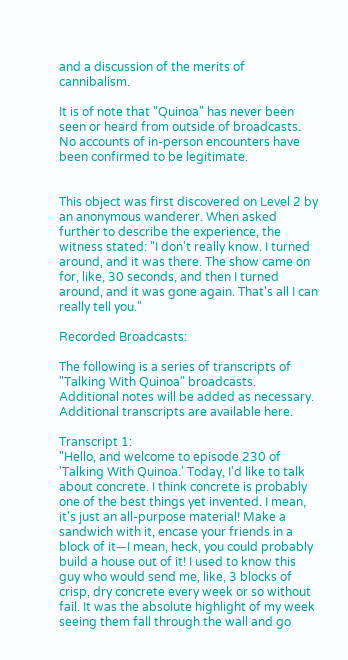and a discussion of the merits of cannibalism.

It is of note that "Quinoa" has never been seen or heard from outside of broadcasts. No accounts of in-person encounters have been confirmed to be legitimate.


This object was first discovered on Level 2 by an anonymous wanderer. When asked further to describe the experience, the witness stated: "I don't really know. I turned around, and it was there. The show came on for, like, 30 seconds, and then I turned around, and it was gone again. That's all I can really tell you."

Recorded Broadcasts:

The following is a series of transcripts of "Talking With Quinoa" broadcasts. Additional notes will be added as necessary. Additional transcripts are available here.

Transcript 1:
"Hello, and welcome to episode 230 of 'Talking With Quinoa.' Today, I'd like to talk about concrete. I think concrete is probably one of the best things yet invented. I mean, it's just an all-purpose material! Make a sandwich with it, encase your friends in a block of it—I mean, heck, you could probably build a house out of it! I used to know this guy who would send me, like, 3 blocks of crisp, dry concrete every week or so without fail. It was the absolute highlight of my week seeing them fall through the wall and go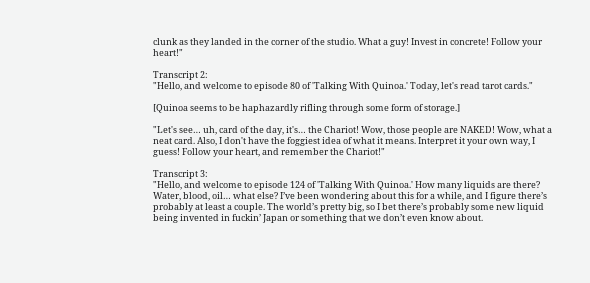clunk as they landed in the corner of the studio. What a guy! Invest in concrete! Follow your heart!"

Transcript 2:
"Hello, and welcome to episode 80 of 'Talking With Quinoa.' Today, let's read tarot cards."

[Quinoa seems to be haphazardly rifling through some form of storage.]

"Let's see… uh, card of the day, it's… the Chariot! Wow, those people are NAKED! Wow, what a neat card. Also, I don't have the foggiest idea of what it means. Interpret it your own way, I guess! Follow your heart, and remember the Chariot!"

Transcript 3:
"Hello, and welcome to episode 124 of 'Talking With Quinoa.' How many liquids are there? Water, blood, oil… what else? I’ve been wondering about this for a while, and I figure there’s probably at least a couple. The world’s pretty big, so I bet there’s probably some new liquid being invented in fuckin’ Japan or something that we don’t even know about.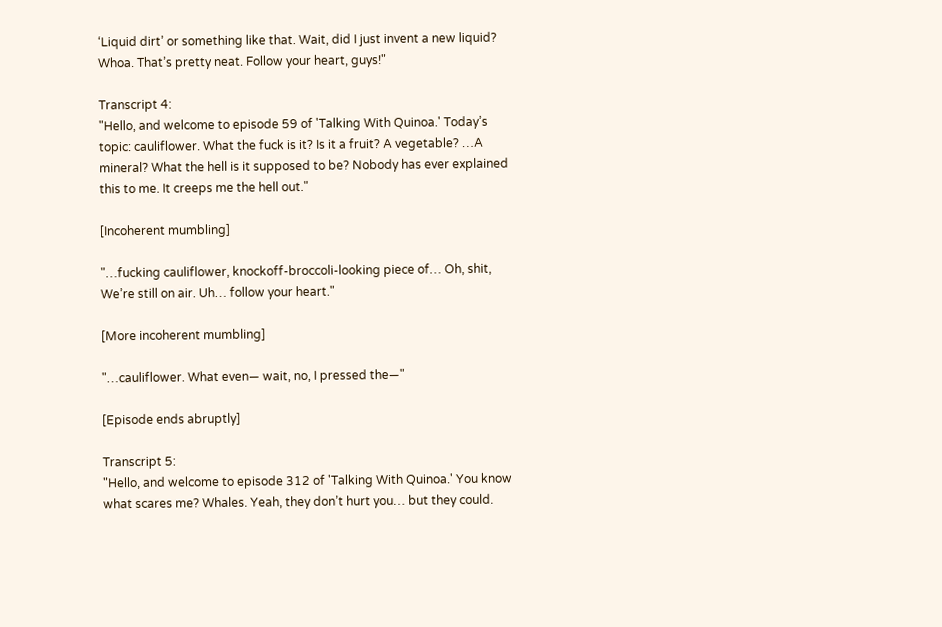‘Liquid dirt’ or something like that. Wait, did I just invent a new liquid? Whoa. That’s pretty neat. Follow your heart, guys!"

Transcript 4:
"Hello, and welcome to episode 59 of 'Talking With Quinoa.' Today’s topic: cauliflower. What the fuck is it? Is it a fruit? A vegetable? …A mineral? What the hell is it supposed to be? Nobody has ever explained this to me. It creeps me the hell out."

[Incoherent mumbling]

"…fucking cauliflower, knockoff-broccoli-looking piece of… Oh, shit, We’re still on air. Uh… follow your heart."

[More incoherent mumbling]

"…cauliflower. What even— wait, no, I pressed the—"

[Episode ends abruptly]

Transcript 5:
"Hello, and welcome to episode 312 of 'Talking With Quinoa.' You know what scares me? Whales. Yeah, they don’t hurt you… but they could.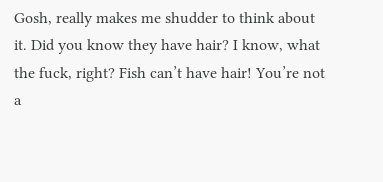Gosh, really makes me shudder to think about it. Did you know they have hair? I know, what the fuck, right? Fish can’t have hair! You’re not a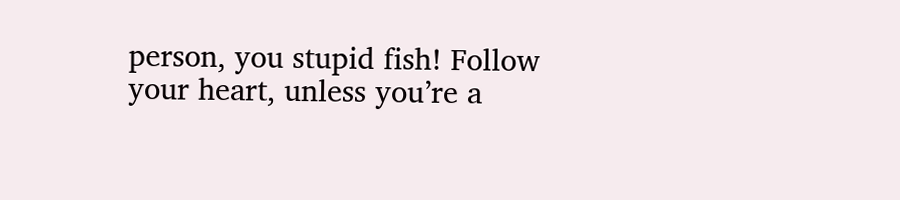person, you stupid fish! Follow your heart, unless you’re a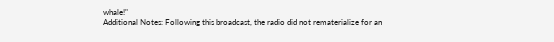whale!"
Additional Notes: Following this broadcast, the radio did not rematerialize for an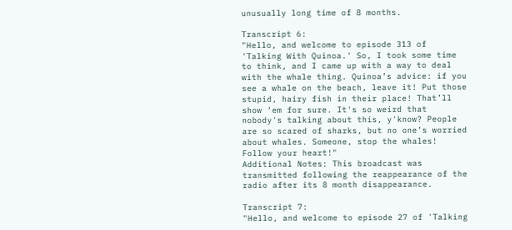unusually long time of 8 months.

Transcript 6:
"Hello, and welcome to episode 313 of 'Talking With Quinoa.' So, I took some time to think, and I came up with a way to deal with the whale thing. Quinoa’s advice: if you see a whale on the beach, leave it! Put those stupid, hairy fish in their place! That’ll show ‘em for sure. It's so weird that nobody's talking about this, y'know? People are so scared of sharks, but no one’s worried about whales. Someone, stop the whales! Follow your heart!"
Additional Notes: This broadcast was transmitted following the reappearance of the radio after its 8 month disappearance.

Transcript 7:
"Hello, and welcome to episode 27 of 'Talking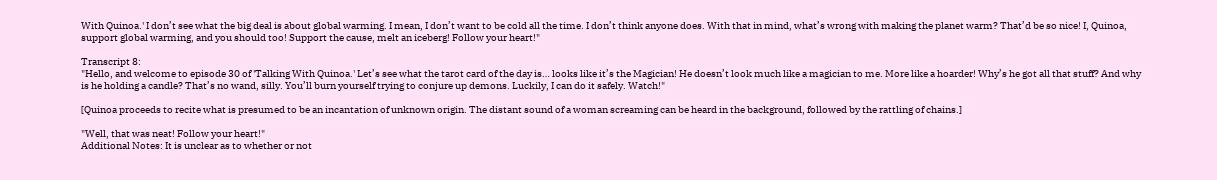With Quinoa.' I don’t see what the big deal is about global warming. I mean, I don’t want to be cold all the time. I don’t think anyone does. With that in mind, what’s wrong with making the planet warm? That’d be so nice! I, Quinoa, support global warming, and you should too! Support the cause, melt an iceberg! Follow your heart!"

Transcript 8:
"Hello, and welcome to episode 30 of 'Talking With Quinoa.' Let’s see what the tarot card of the day is… looks like it’s the Magician! He doesn’t look much like a magician to me. More like a hoarder! Why’s he got all that stuff? And why is he holding a candle? That’s no wand, silly. You’ll burn yourself trying to conjure up demons. Luckily, I can do it safely. Watch!"

[Quinoa proceeds to recite what is presumed to be an incantation of unknown origin. The distant sound of a woman screaming can be heard in the background, followed by the rattling of chains.]

"Well, that was neat! Follow your heart!"
Additional Notes: It is unclear as to whether or not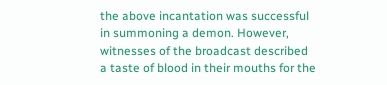the above incantation was successful in summoning a demon. However, witnesses of the broadcast described a taste of blood in their mouths for the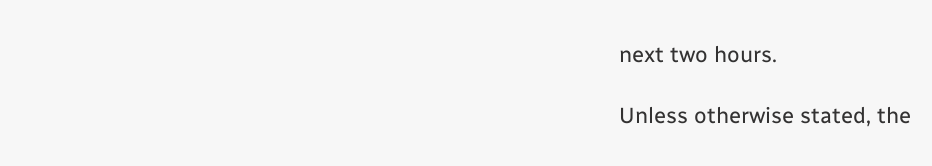next two hours.

Unless otherwise stated, the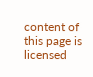content of this page is licensed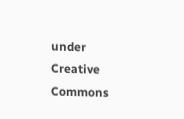under Creative Commons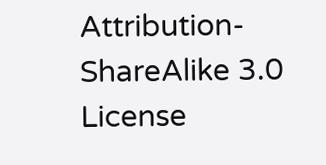Attribution-ShareAlike 3.0 License